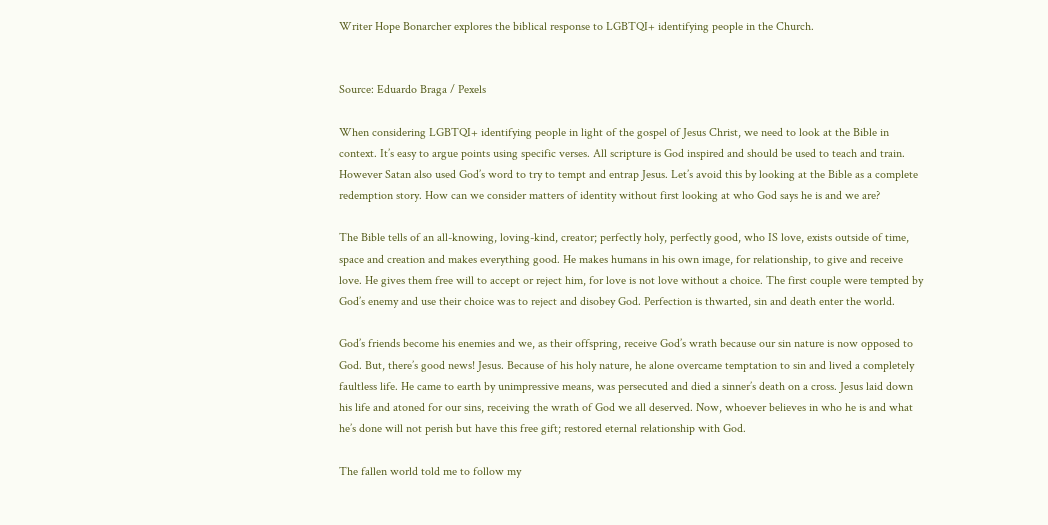Writer Hope Bonarcher explores the biblical response to LGBTQI+ identifying people in the Church.


Source: Eduardo Braga / Pexels

When considering LGBTQI+ identifying people in light of the gospel of Jesus Christ, we need to look at the Bible in context. It’s easy to argue points using specific verses. All scripture is God inspired and should be used to teach and train. However Satan also used God’s word to try to tempt and entrap Jesus. Let’s avoid this by looking at the Bible as a complete redemption story. How can we consider matters of identity without first looking at who God says he is and we are?

The Bible tells of an all-knowing, loving-kind, creator; perfectly holy, perfectly good, who IS love, exists outside of time, space and creation and makes everything good. He makes humans in his own image, for relationship, to give and receive love. He gives them free will to accept or reject him, for love is not love without a choice. The first couple were tempted by God’s enemy and use their choice was to reject and disobey God. Perfection is thwarted, sin and death enter the world.

God’s friends become his enemies and we, as their offspring, receive God’s wrath because our sin nature is now opposed to God. But, there’s good news! Jesus. Because of his holy nature, he alone overcame temptation to sin and lived a completely faultless life. He came to earth by unimpressive means, was persecuted and died a sinner’s death on a cross. Jesus laid down his life and atoned for our sins, receiving the wrath of God we all deserved. Now, whoever believes in who he is and what he’s done will not perish but have this free gift; restored eternal relationship with God.

The fallen world told me to follow my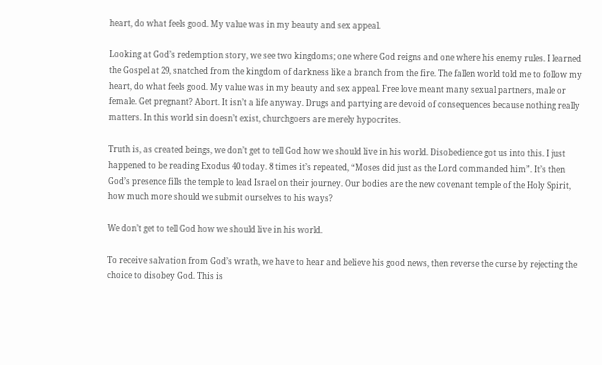heart, do what feels good. My value was in my beauty and sex appeal.

Looking at God’s redemption story, we see two kingdoms; one where God reigns and one where his enemy rules. I learned the Gospel at 29, snatched from the kingdom of darkness like a branch from the fire. The fallen world told me to follow my heart, do what feels good. My value was in my beauty and sex appeal. Free love meant many sexual partners, male or female. Get pregnant? Abort. It isn’t a life anyway. Drugs and partying are devoid of consequences because nothing really matters. In this world sin doesn’t exist, churchgoers are merely hypocrites.

Truth is, as created beings, we don’t get to tell God how we should live in his world. Disobedience got us into this. I just happened to be reading Exodus 40 today. 8 times it’s repeated, “Moses did just as the Lord commanded him”. It’s then God’s presence fills the temple to lead Israel on their journey. Our bodies are the new covenant temple of the Holy Spirit, how much more should we submit ourselves to his ways?

We don’t get to tell God how we should live in his world.

To receive salvation from God’s wrath, we have to hear and believe his good news, then reverse the curse by rejecting the choice to disobey God. This is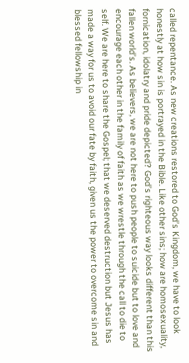called repentance. As new creations restored to God’s Kingdom, we have to look honestly at how sin is portrayed in the Bible. Like other sins; how are homosexuality, fornication, idolatry and pride depicted? God’s righteous way looks different than this fallen world’s. As believers, we are not here to push people to suicide but to love and encourage each other in the family of faith as we wrestle through the call to die to self. We are here to share the Gospel; that we deserved destruction but Jesus has made a way for us to avoid our fate by faith, given us the power to overcome sin and blessed fellowship in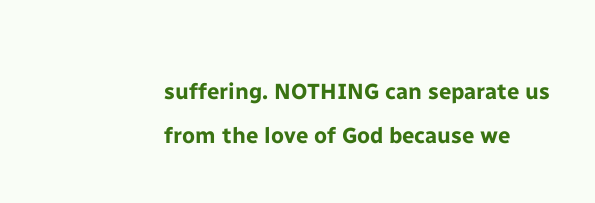suffering. NOTHING can separate us from the love of God because we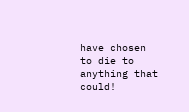have chosen to die to anything that could!